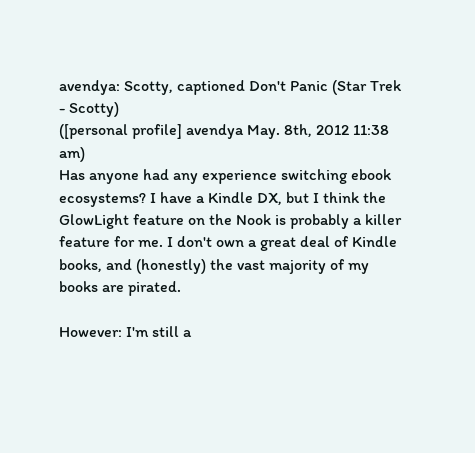avendya: Scotty, captioned Don't Panic (Star Trek - Scotty)
([personal profile] avendya May. 8th, 2012 11:38 am)
Has anyone had any experience switching ebook ecosystems? I have a Kindle DX, but I think the GlowLight feature on the Nook is probably a killer feature for me. I don't own a great deal of Kindle books, and (honestly) the vast majority of my books are pirated.

However: I'm still a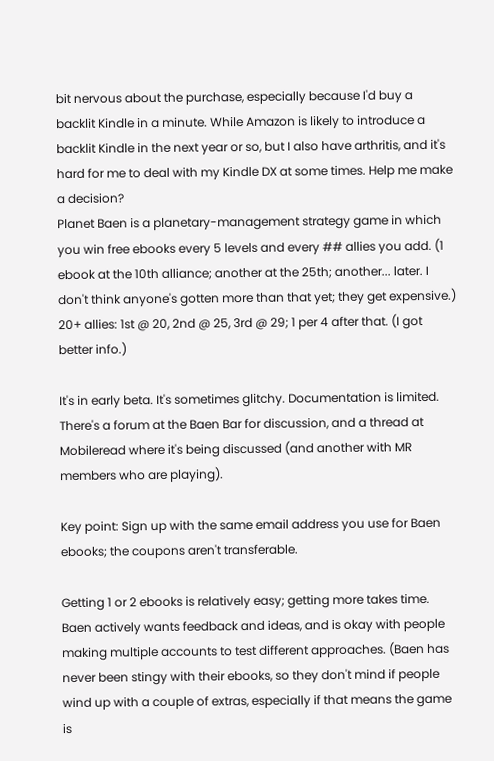bit nervous about the purchase, especially because I'd buy a backlit Kindle in a minute. While Amazon is likely to introduce a backlit Kindle in the next year or so, but I also have arthritis, and it's hard for me to deal with my Kindle DX at some times. Help me make a decision?
Planet Baen is a planetary-management strategy game in which you win free ebooks every 5 levels and every ## allies you add. (1 ebook at the 10th alliance; another at the 25th; another... later. I don't think anyone's gotten more than that yet; they get expensive.) 20+ allies: 1st @ 20, 2nd @ 25, 3rd @ 29; 1 per 4 after that. (I got better info.)

It's in early beta. It's sometimes glitchy. Documentation is limited. There's a forum at the Baen Bar for discussion, and a thread at Mobileread where it's being discussed (and another with MR members who are playing).

Key point: Sign up with the same email address you use for Baen ebooks; the coupons aren't transferable.

Getting 1 or 2 ebooks is relatively easy; getting more takes time. Baen actively wants feedback and ideas, and is okay with people making multiple accounts to test different approaches. (Baen has never been stingy with their ebooks, so they don't mind if people wind up with a couple of extras, especially if that means the game is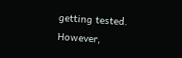getting tested. However,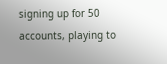signing up for 50 accounts, playing to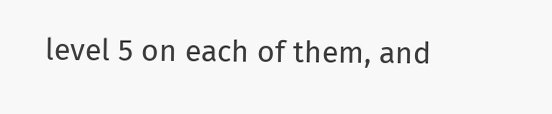level 5 on each of them, and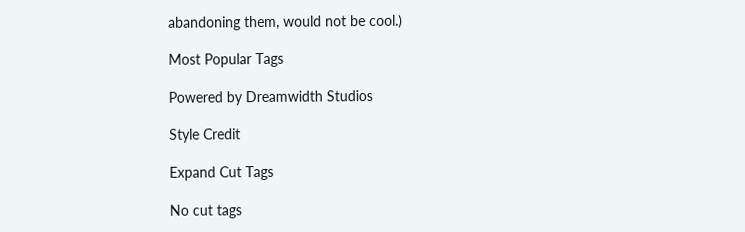abandoning them, would not be cool.)

Most Popular Tags

Powered by Dreamwidth Studios

Style Credit

Expand Cut Tags

No cut tags